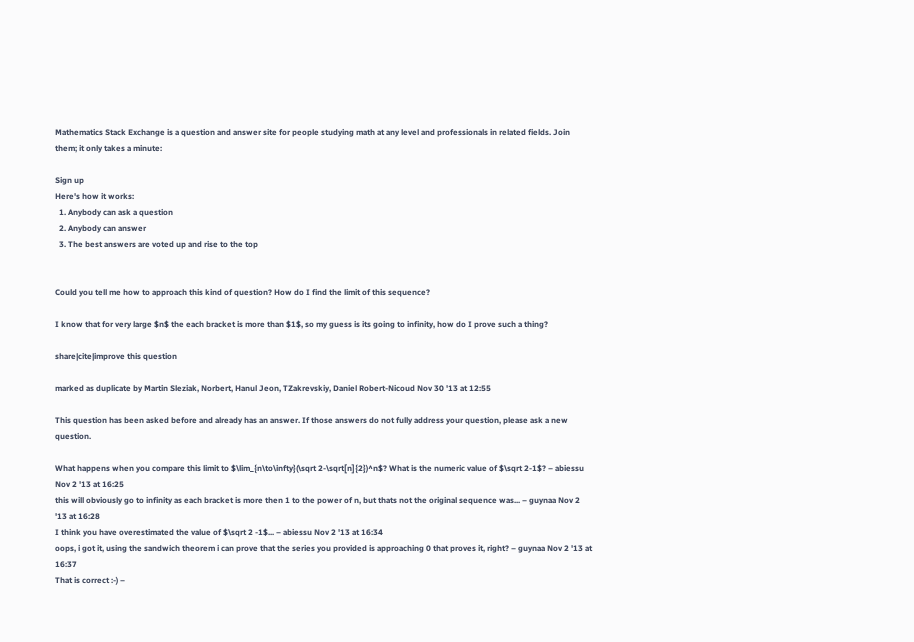Mathematics Stack Exchange is a question and answer site for people studying math at any level and professionals in related fields. Join them; it only takes a minute:

Sign up
Here's how it works:
  1. Anybody can ask a question
  2. Anybody can answer
  3. The best answers are voted up and rise to the top


Could you tell me how to approach this kind of question? How do I find the limit of this sequence?

I know that for very large $n$ the each bracket is more than $1$, so my guess is its going to infinity, how do I prove such a thing?

share|cite|improve this question

marked as duplicate by Martin Sleziak, Norbert, Hanul Jeon, TZakrevskiy, Daniel Robert-Nicoud Nov 30 '13 at 12:55

This question has been asked before and already has an answer. If those answers do not fully address your question, please ask a new question.

What happens when you compare this limit to $\lim_{n\to\infty}(\sqrt 2-\sqrt[n]{2})^n$? What is the numeric value of $\sqrt 2-1$? – abiessu Nov 2 '13 at 16:25
this will obviously go to infinity as each bracket is more then 1 to the power of n, but thats not the original sequence was... – guynaa Nov 2 '13 at 16:28
I think you have overestimated the value of $\sqrt 2 -1$... – abiessu Nov 2 '13 at 16:34
oops, i got it, using the sandwich theorem i can prove that the series you provided is approaching 0 that proves it, right? – guynaa Nov 2 '13 at 16:37
That is correct :-) –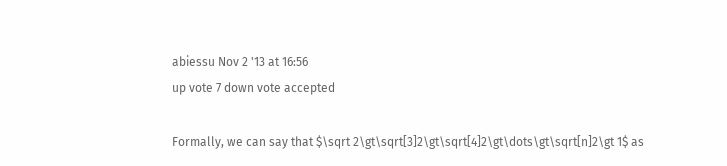abiessu Nov 2 '13 at 16:56
up vote 7 down vote accepted

Formally, we can say that $\sqrt 2\gt\sqrt[3]2\gt\sqrt[4]2\gt\dots\gt\sqrt[n]2\gt 1$ as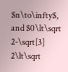$n\to\infty$, and $0\lt\sqrt 2-\sqrt[3] 2\lt\sqrt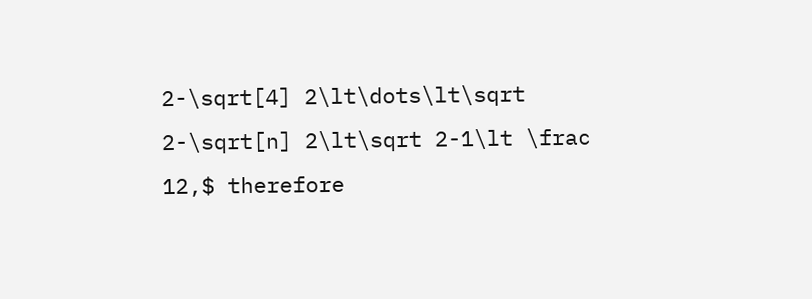2-\sqrt[4] 2\lt\dots\lt\sqrt 2-\sqrt[n] 2\lt\sqrt 2-1\lt \frac 12,$ therefore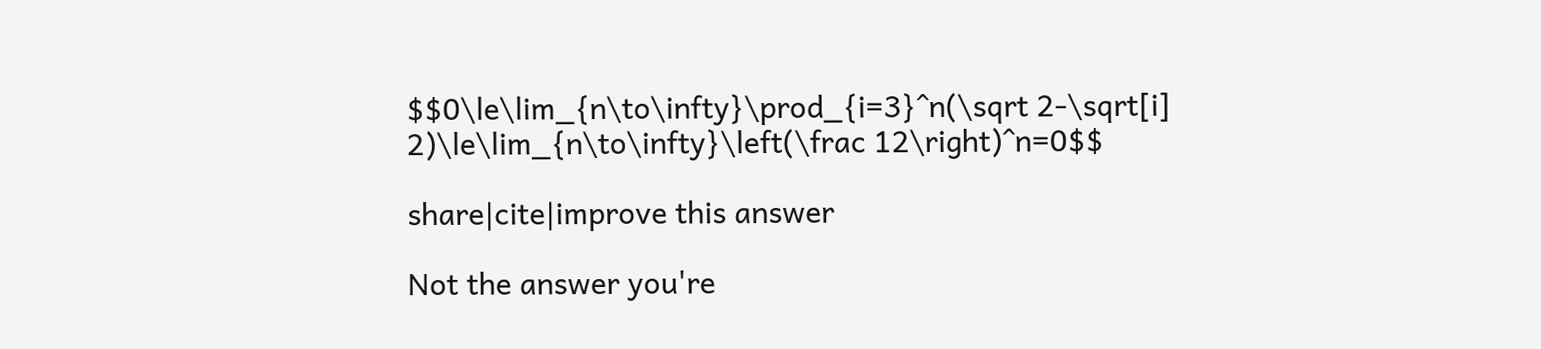$$0\le\lim_{n\to\infty}\prod_{i=3}^n(\sqrt 2-\sqrt[i] 2)\le\lim_{n\to\infty}\left(\frac 12\right)^n=0$$

share|cite|improve this answer

Not the answer you're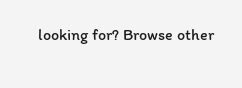looking for? Browse other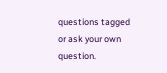questions tagged or ask your own question.